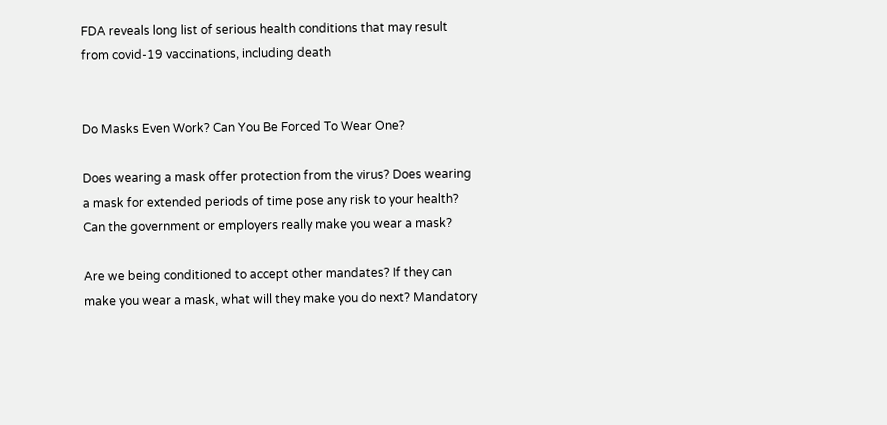FDA reveals long list of serious health conditions that may result from covid-19 vaccinations, including death


Do Masks Even Work? Can You Be Forced To Wear One?

Does wearing a mask offer protection from the virus? Does wearing a mask for extended periods of time pose any risk to your health? Can the government or employers really make you wear a mask?

Are we being conditioned to accept other mandates? If they can make you wear a mask, what will they make you do next? Mandatory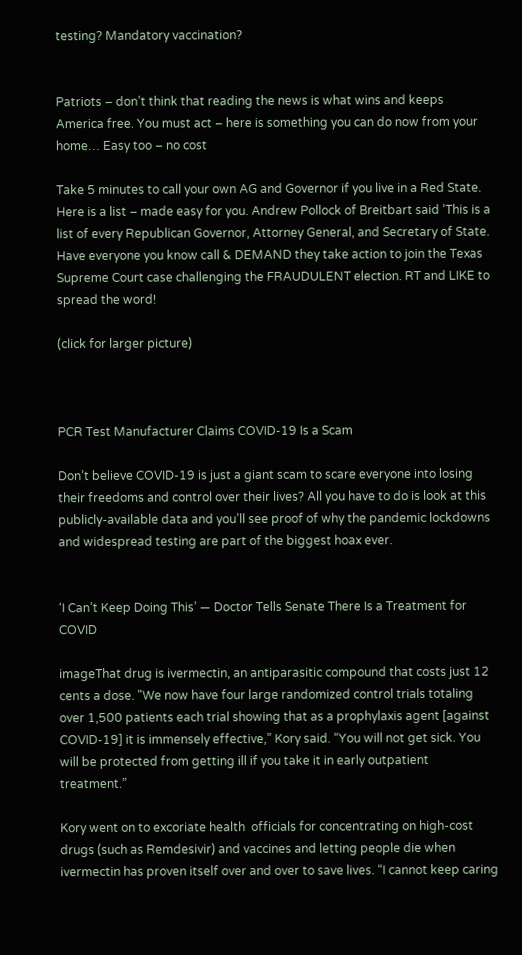testing? Mandatory vaccination?


Patriots – don’t think that reading the news is what wins and keeps America free. You must act – here is something you can do now from your home… Easy too – no cost

Take 5 minutes to call your own AG and Governor if you live in a Red State. Here is a list – made easy for you. Andrew Pollock of Breitbart said ‘This is a list of every Republican Governor, Attorney General, and Secretary of State. Have everyone you know call & DEMAND they take action to join the Texas Supreme Court case challenging the FRAUDULENT election. RT and LIKE to spread the word!

(click for larger picture)



PCR Test Manufacturer Claims COVID-19 Is a Scam

Don’t believe COVID-19 is just a giant scam to scare everyone into losing their freedoms and control over their lives? All you have to do is look at this publicly-available data and you’ll see proof of why the pandemic lockdowns and widespread testing are part of the biggest hoax ever.


‘I Can’t Keep Doing This’ — Doctor Tells Senate There Is a Treatment for COVID

imageThat drug is ivermectin, an antiparasitic compound that costs just 12 cents a dose. "We now have four large randomized control trials totaling over 1,500 patients each trial showing that as a prophylaxis agent [against COVID-19] it is immensely effective,” Kory said. “You will not get sick. You will be protected from getting ill if you take it in early outpatient treatment.”

Kory went on to excoriate health  officials for concentrating on high-cost drugs (such as Remdesivir) and vaccines and letting people die when ivermectin has proven itself over and over to save lives. “I cannot keep caring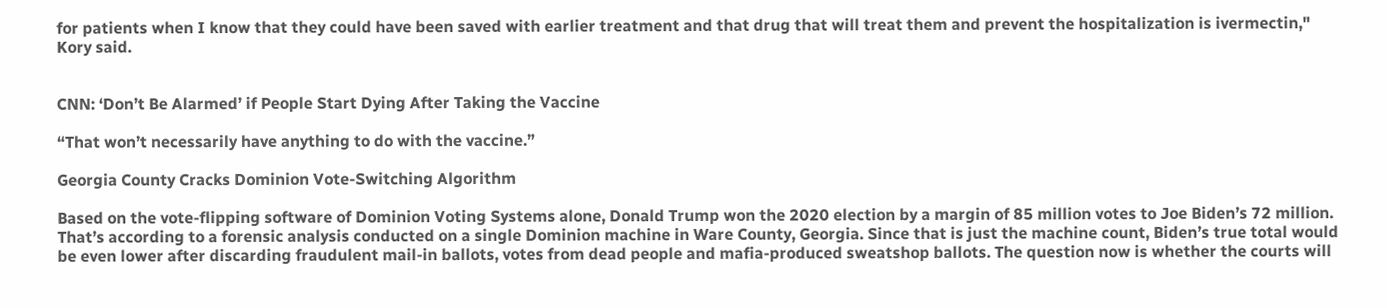for patients when I know that they could have been saved with earlier treatment and that drug that will treat them and prevent the hospitalization is ivermectin," Kory said.


CNN: ‘Don’t Be Alarmed’ if People Start Dying After Taking the Vaccine

“That won’t necessarily have anything to do with the vaccine.”

Georgia County Cracks Dominion Vote-Switching Algorithm

Based on the vote-flipping software of Dominion Voting Systems alone, Donald Trump won the 2020 election by a margin of 85 million votes to Joe Biden’s 72 million. That’s according to a forensic analysis conducted on a single Dominion machine in Ware County, Georgia. Since that is just the machine count, Biden’s true total would be even lower after discarding fraudulent mail-in ballots, votes from dead people and mafia-produced sweatshop ballots. The question now is whether the courts will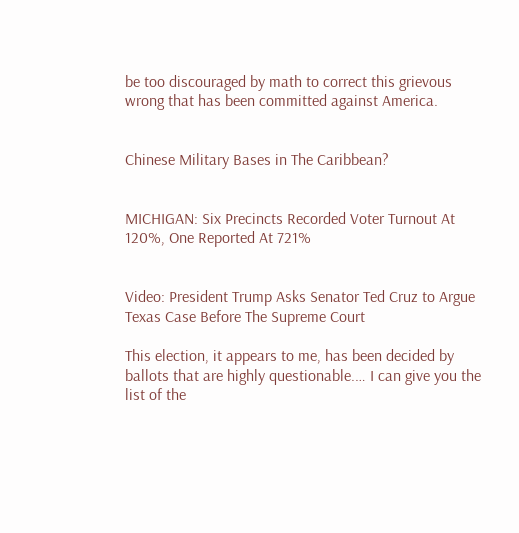be too discouraged by math to correct this grievous wrong that has been committed against America.


Chinese Military Bases in The Caribbean?


MICHIGAN: Six Precincts Recorded Voter Turnout At 120%, One Reported At 721%


Video: President Trump Asks Senator Ted Cruz to Argue Texas Case Before The Supreme Court

This election, it appears to me, has been decided by ballots that are highly questionable.… I can give you the list of the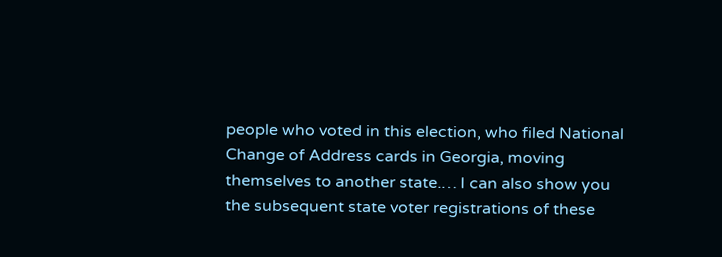people who voted in this election, who filed National Change of Address cards in Georgia, moving themselves to another state.… I can also show you the subsequent state voter registrations of these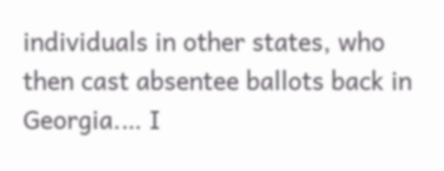individuals in other states, who then cast absentee ballots back in Georgia.… I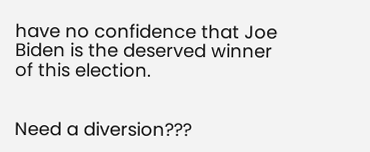have no confidence that Joe Biden is the deserved winner of this election.


Need a diversion???